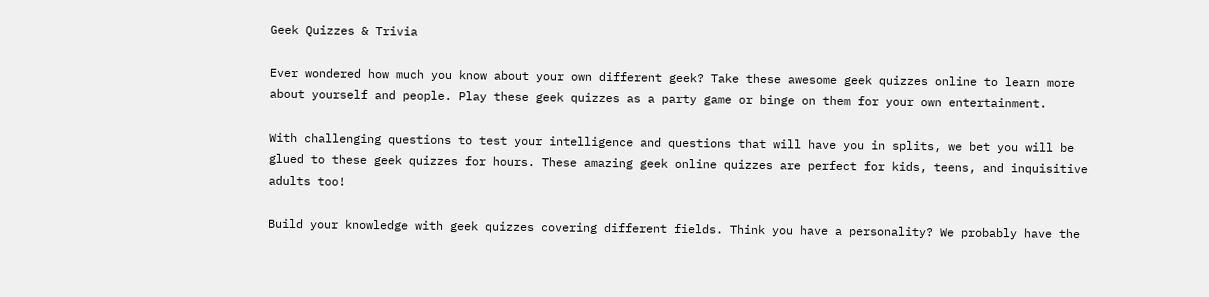Geek Quizzes & Trivia

Ever wondered how much you know about your own different geek? Take these awesome geek quizzes online to learn more about yourself and people. Play these geek quizzes as a party game or binge on them for your own entertainment.

With challenging questions to test your intelligence and questions that will have you in splits, we bet you will be glued to these geek quizzes for hours. These amazing geek online quizzes are perfect for kids, teens, and inquisitive adults too!

Build your knowledge with geek quizzes covering different fields. Think you have a personality? We probably have the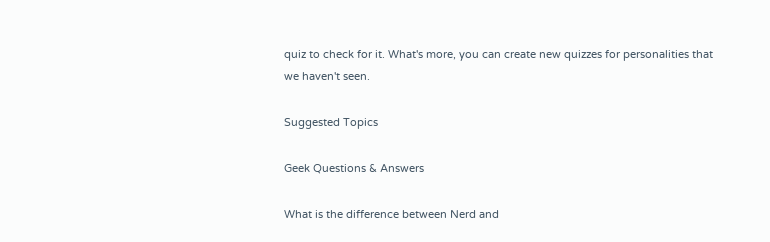quiz to check for it. What's more, you can create new quizzes for personalities that we haven't seen.

Suggested Topics

Geek Questions & Answers

What is the difference between Nerd and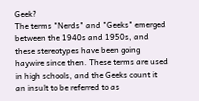Geek?
The terms "Nerds" and "Geeks" emerged between the 1940s and 1950s, and these stereotypes have been going haywire since then. These terms are used in high schools, and the Geeks count it an insult to be referred to as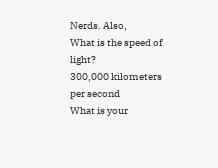Nerds. Also,
What is the speed of light?
300,000 kilometers per second
What is your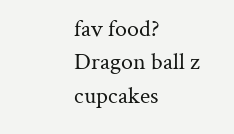fav food?
Dragon ball z cupcakes